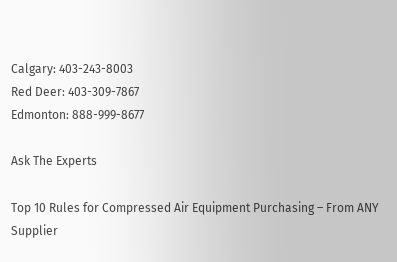Calgary: 403-243-8003
Red Deer: 403-309-7867
Edmonton: 888-999-8677

Ask The Experts

Top 10 Rules for Compressed Air Equipment Purchasing – From ANY Supplier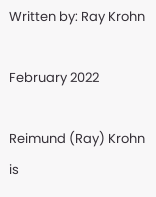Written by: Ray Krohn

February 2022

Reimund (Ray) Krohn is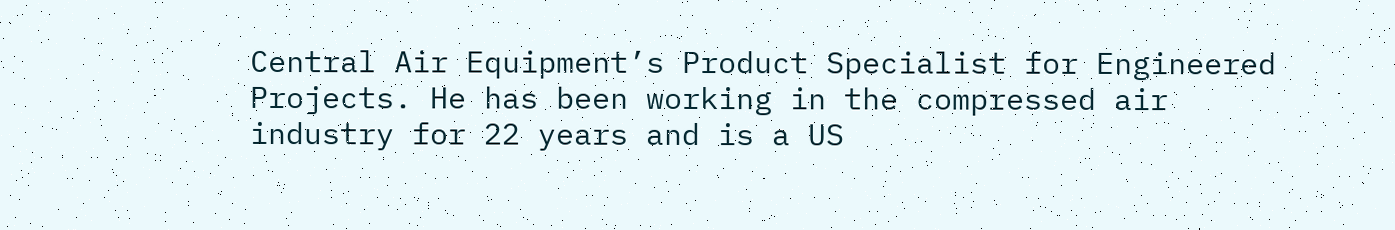Central Air Equipment’s Product Specialist for Engineered Projects. He has been working in the compressed air industry for 22 years and is a US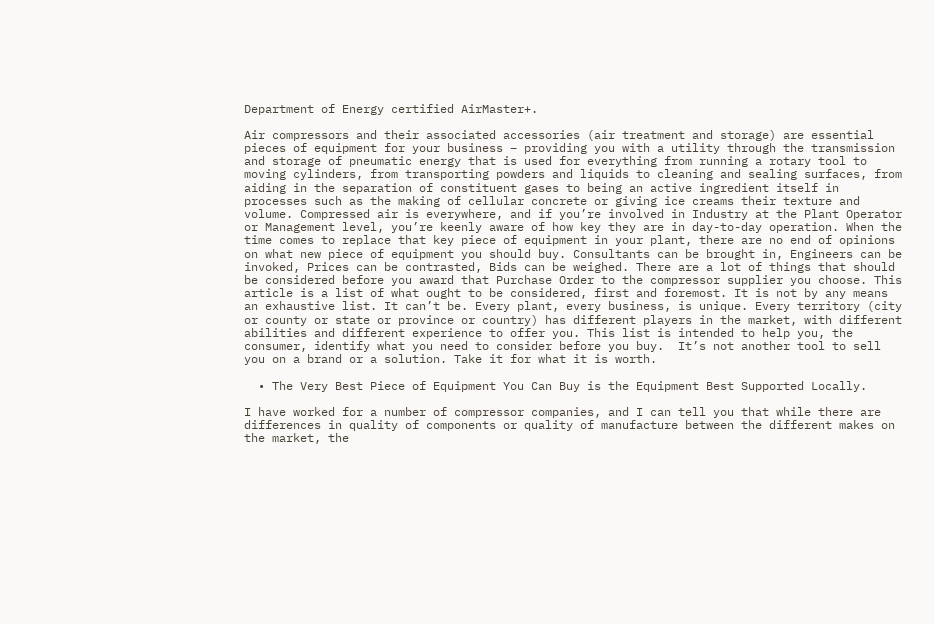Department of Energy certified AirMaster+.

Air compressors and their associated accessories (air treatment and storage) are essential pieces of equipment for your business – providing you with a utility through the transmission and storage of pneumatic energy that is used for everything from running a rotary tool to moving cylinders, from transporting powders and liquids to cleaning and sealing surfaces, from aiding in the separation of constituent gases to being an active ingredient itself in processes such as the making of cellular concrete or giving ice creams their texture and volume. Compressed air is everywhere, and if you’re involved in Industry at the Plant Operator or Management level, you’re keenly aware of how key they are in day-to-day operation. When the time comes to replace that key piece of equipment in your plant, there are no end of opinions on what new piece of equipment you should buy. Consultants can be brought in, Engineers can be invoked, Prices can be contrasted, Bids can be weighed. There are a lot of things that should be considered before you award that Purchase Order to the compressor supplier you choose. This article is a list of what ought to be considered, first and foremost. It is not by any means an exhaustive list. It can’t be. Every plant, every business, is unique. Every territory (city or county or state or province or country) has different players in the market, with different abilities and different experience to offer you. This list is intended to help you, the consumer, identify what you need to consider before you buy.  It’s not another tool to sell you on a brand or a solution. Take it for what it is worth.

  • The Very Best Piece of Equipment You Can Buy is the Equipment Best Supported Locally.

I have worked for a number of compressor companies, and I can tell you that while there are differences in quality of components or quality of manufacture between the different makes on the market, the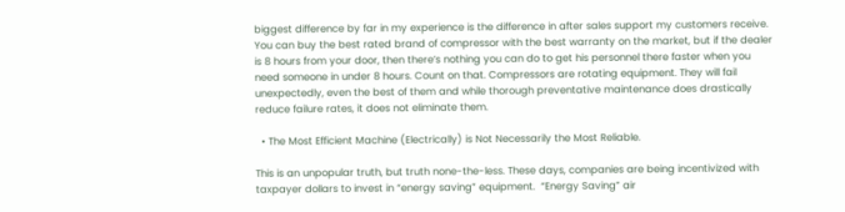biggest difference by far in my experience is the difference in after sales support my customers receive. You can buy the best rated brand of compressor with the best warranty on the market, but if the dealer is 8 hours from your door, then there’s nothing you can do to get his personnel there faster when you need someone in under 8 hours. Count on that. Compressors are rotating equipment. They will fail unexpectedly, even the best of them and while thorough preventative maintenance does drastically reduce failure rates, it does not eliminate them.

  • The Most Efficient Machine (Electrically) is Not Necessarily the Most Reliable.

This is an unpopular truth, but truth none-the-less. These days, companies are being incentivized with taxpayer dollars to invest in “energy saving” equipment.  “Energy Saving” air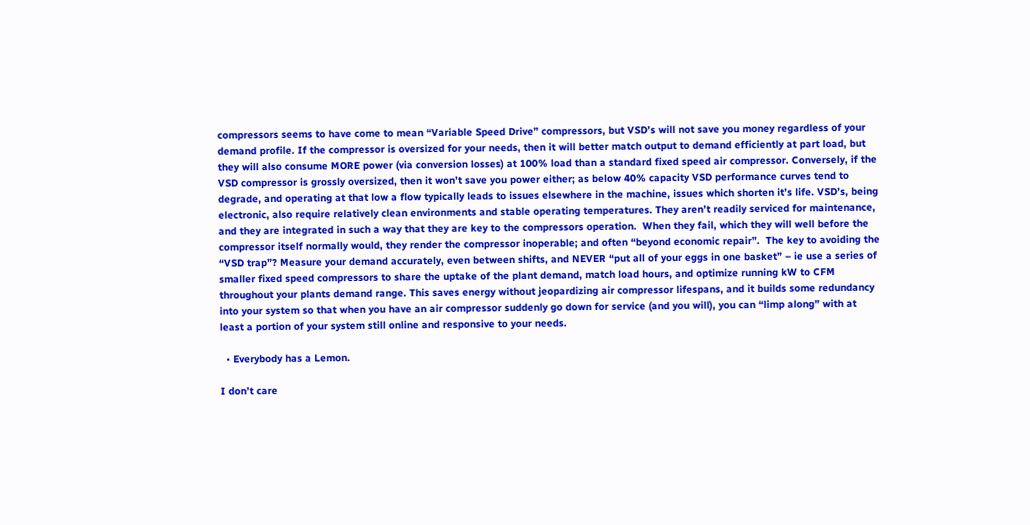compressors seems to have come to mean “Variable Speed Drive” compressors, but VSD’s will not save you money regardless of your demand profile. If the compressor is oversized for your needs, then it will better match output to demand efficiently at part load, but they will also consume MORE power (via conversion losses) at 100% load than a standard fixed speed air compressor. Conversely, if the VSD compressor is grossly oversized, then it won’t save you power either; as below 40% capacity VSD performance curves tend to degrade, and operating at that low a flow typically leads to issues elsewhere in the machine, issues which shorten it’s life. VSD’s, being electronic, also require relatively clean environments and stable operating temperatures. They aren’t readily serviced for maintenance, and they are integrated in such a way that they are key to the compressors operation.  When they fail, which they will well before the compressor itself normally would, they render the compressor inoperable; and often “beyond economic repair”.  The key to avoiding the “VSD trap”? Measure your demand accurately, even between shifts, and NEVER “put all of your eggs in one basket” – ie use a series of smaller fixed speed compressors to share the uptake of the plant demand, match load hours, and optimize running kW to CFM throughout your plants demand range. This saves energy without jeopardizing air compressor lifespans, and it builds some redundancy into your system so that when you have an air compressor suddenly go down for service (and you will), you can “limp along” with at least a portion of your system still online and responsive to your needs.

  • Everybody has a Lemon.

I don’t care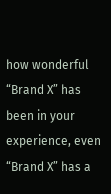how wonderful “Brand X” has been in your experience, even “Brand X” has a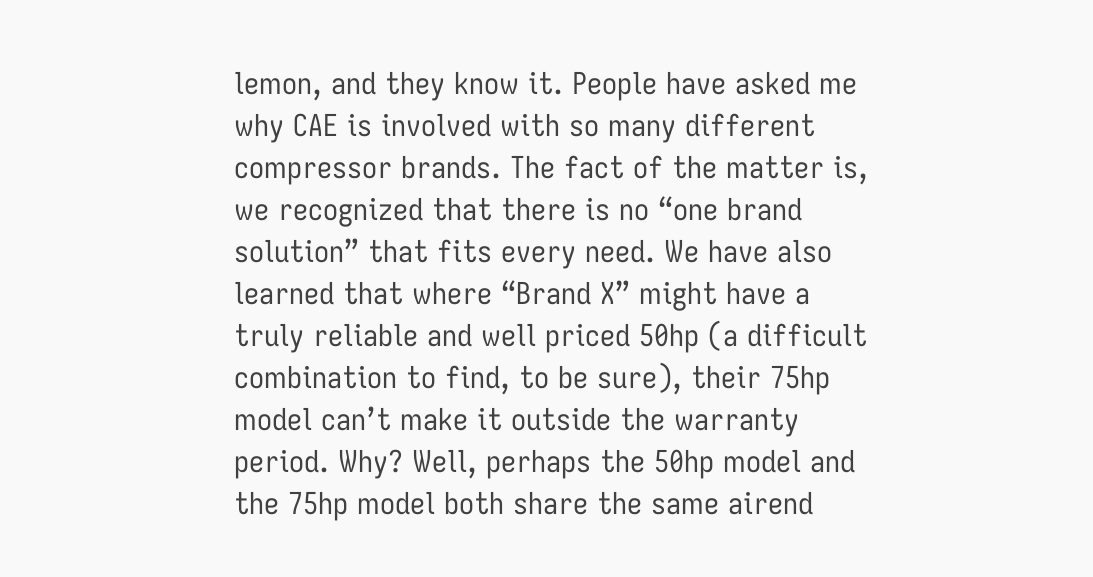lemon, and they know it. People have asked me why CAE is involved with so many different compressor brands. The fact of the matter is, we recognized that there is no “one brand solution” that fits every need. We have also learned that where “Brand X” might have a truly reliable and well priced 50hp (a difficult combination to find, to be sure), their 75hp model can’t make it outside the warranty period. Why? Well, perhaps the 50hp model and the 75hp model both share the same airend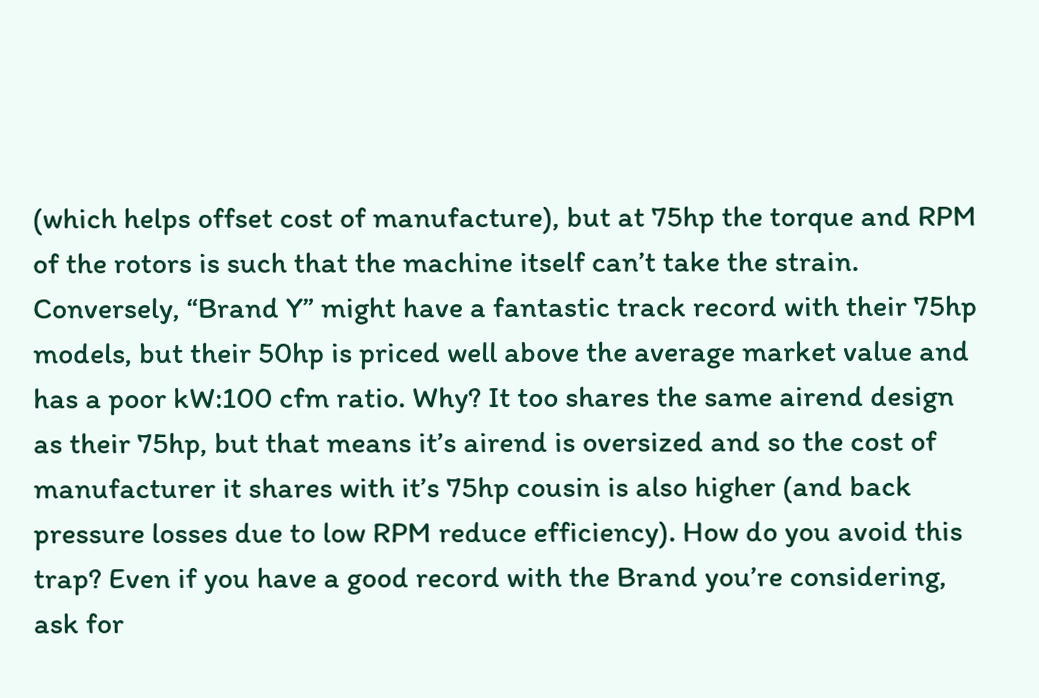(which helps offset cost of manufacture), but at 75hp the torque and RPM of the rotors is such that the machine itself can’t take the strain. Conversely, “Brand Y” might have a fantastic track record with their 75hp models, but their 50hp is priced well above the average market value and has a poor kW:100 cfm ratio. Why? It too shares the same airend design as their 75hp, but that means it’s airend is oversized and so the cost of manufacturer it shares with it’s 75hp cousin is also higher (and back pressure losses due to low RPM reduce efficiency). How do you avoid this trap? Even if you have a good record with the Brand you’re considering, ask for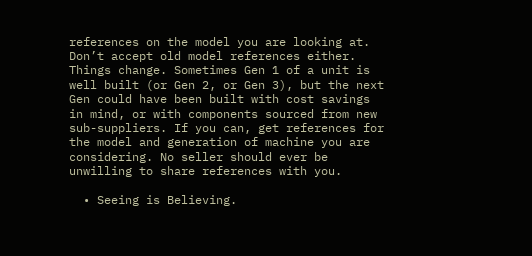references on the model you are looking at.  Don’t accept old model references either. Things change. Sometimes Gen 1 of a unit is well built (or Gen 2, or Gen 3), but the next Gen could have been built with cost savings in mind, or with components sourced from new sub-suppliers. If you can, get references for the model and generation of machine you are considering. No seller should ever be unwilling to share references with you.

  • Seeing is Believing.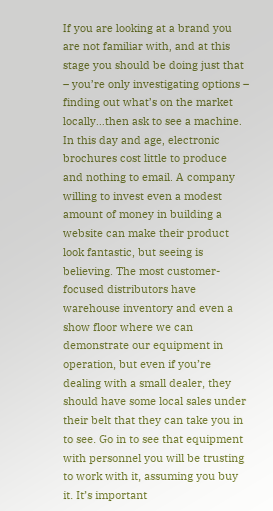If you are looking at a brand you are not familiar with, and at this stage you should be doing just that – you’re only investigating options – finding out what’s on the market locally…then ask to see a machine. In this day and age, electronic brochures cost little to produce and nothing to email. A company willing to invest even a modest amount of money in building a website can make their product look fantastic, but seeing is believing. The most customer-focused distributors have warehouse inventory and even a show floor where we can demonstrate our equipment in operation, but even if you’re dealing with a small dealer, they should have some local sales under their belt that they can take you in to see. Go in to see that equipment with personnel you will be trusting to work with it, assuming you buy it. It’s important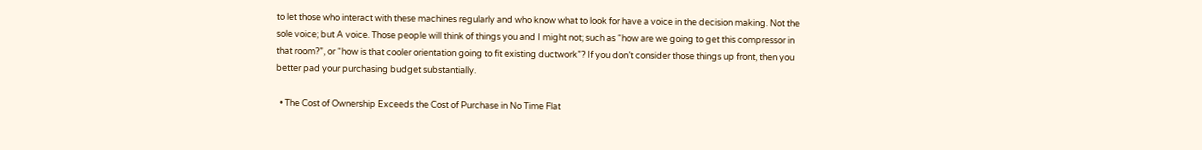to let those who interact with these machines regularly and who know what to look for have a voice in the decision making. Not the sole voice; but A voice. Those people will think of things you and I might not; such as “how are we going to get this compressor in that room?”, or “how is that cooler orientation going to fit existing ductwork”? If you don’t consider those things up front, then you better pad your purchasing budget substantially.

  • The Cost of Ownership Exceeds the Cost of Purchase in No Time Flat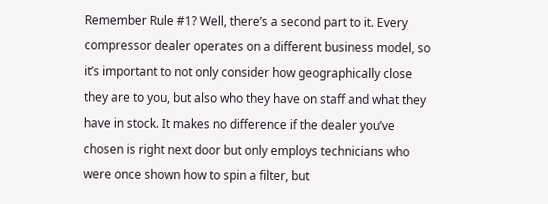Remember Rule #1? Well, there’s a second part to it. Every compressor dealer operates on a different business model, so it’s important to not only consider how geographically close they are to you, but also who they have on staff and what they have in stock. It makes no difference if the dealer you’ve chosen is right next door but only employs technicians who were once shown how to spin a filter, but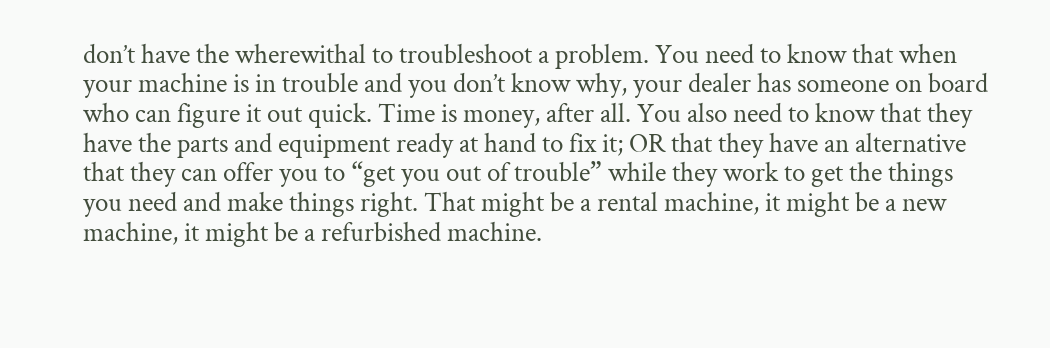don’t have the wherewithal to troubleshoot a problem. You need to know that when your machine is in trouble and you don’t know why, your dealer has someone on board who can figure it out quick. Time is money, after all. You also need to know that they have the parts and equipment ready at hand to fix it; OR that they have an alternative that they can offer you to “get you out of trouble” while they work to get the things you need and make things right. That might be a rental machine, it might be a new machine, it might be a refurbished machine.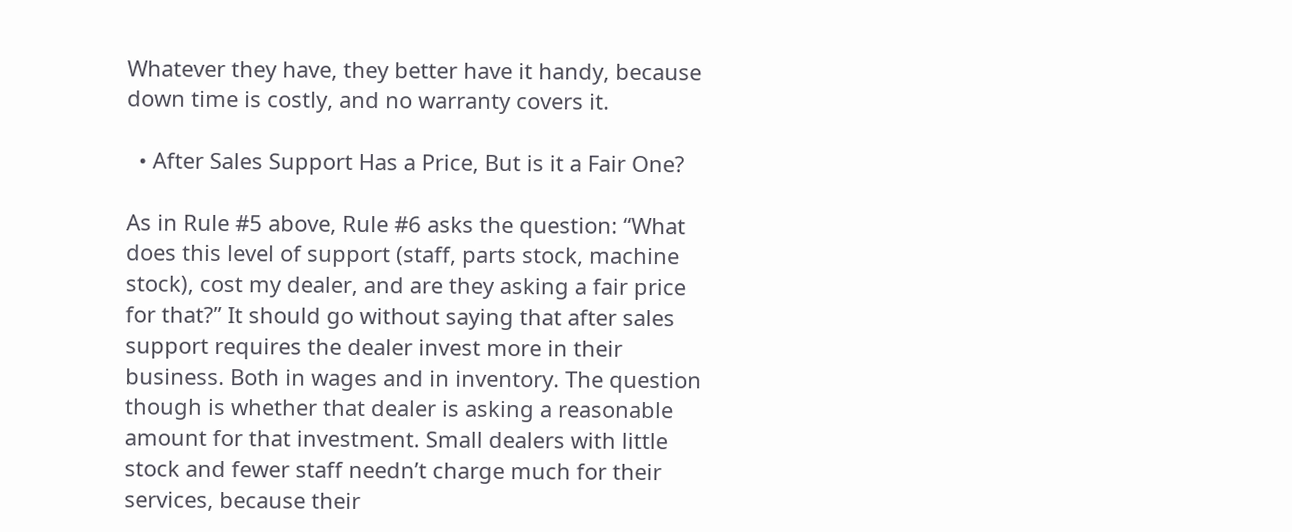Whatever they have, they better have it handy, because down time is costly, and no warranty covers it.

  • After Sales Support Has a Price, But is it a Fair One?

As in Rule #5 above, Rule #6 asks the question: “What does this level of support (staff, parts stock, machine stock), cost my dealer, and are they asking a fair price for that?” It should go without saying that after sales support requires the dealer invest more in their business. Both in wages and in inventory. The question though is whether that dealer is asking a reasonable amount for that investment. Small dealers with little stock and fewer staff needn’t charge much for their services, because their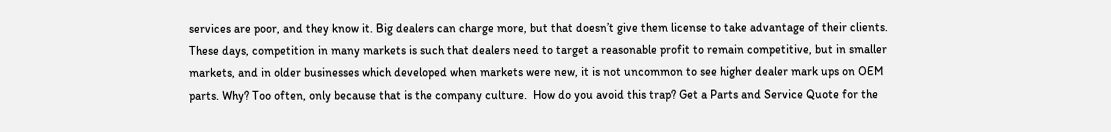services are poor, and they know it. Big dealers can charge more, but that doesn’t give them license to take advantage of their clients. These days, competition in many markets is such that dealers need to target a reasonable profit to remain competitive, but in smaller markets, and in older businesses which developed when markets were new, it is not uncommon to see higher dealer mark ups on OEM parts. Why? Too often, only because that is the company culture.  How do you avoid this trap? Get a Parts and Service Quote for the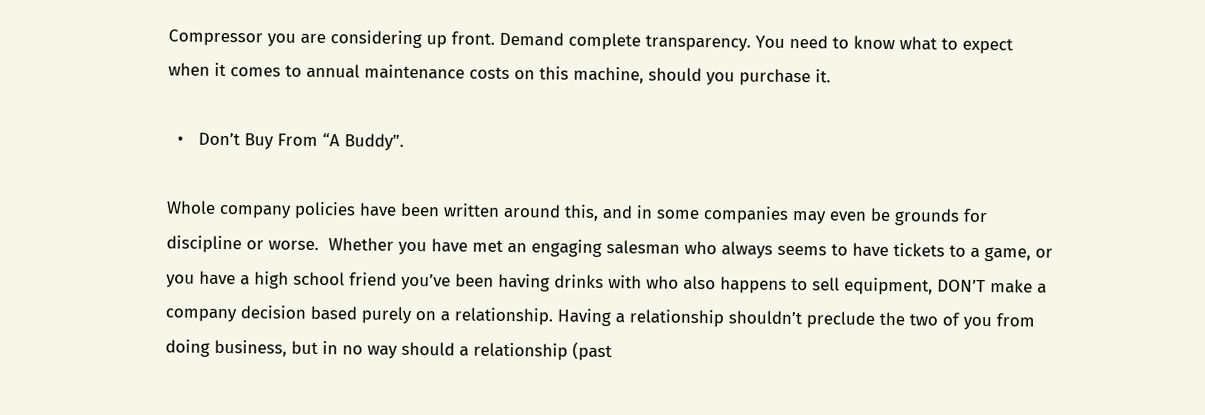Compressor you are considering up front. Demand complete transparency. You need to know what to expect when it comes to annual maintenance costs on this machine, should you purchase it.

  •   Don’t Buy From “A Buddy”.

Whole company policies have been written around this, and in some companies may even be grounds for discipline or worse.  Whether you have met an engaging salesman who always seems to have tickets to a game, or you have a high school friend you’ve been having drinks with who also happens to sell equipment, DON’T make a company decision based purely on a relationship. Having a relationship shouldn’t preclude the two of you from doing business, but in no way should a relationship (past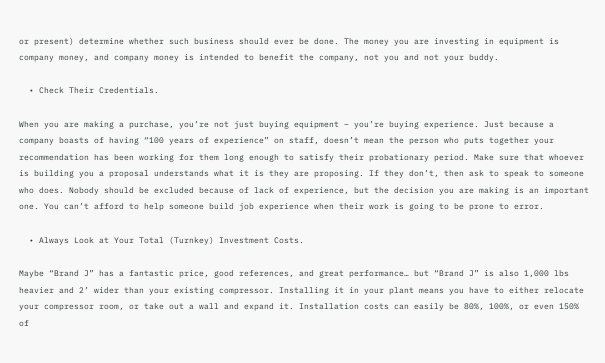or present) determine whether such business should ever be done. The money you are investing in equipment is company money, and company money is intended to benefit the company, not you and not your buddy.

  • Check Their Credentials.

When you are making a purchase, you’re not just buying equipment – you’re buying experience. Just because a company boasts of having “100 years of experience” on staff, doesn’t mean the person who puts together your recommendation has been working for them long enough to satisfy their probationary period. Make sure that whoever is building you a proposal understands what it is they are proposing. If they don’t, then ask to speak to someone who does. Nobody should be excluded because of lack of experience, but the decision you are making is an important one. You can’t afford to help someone build job experience when their work is going to be prone to error.

  • Always Look at Your Total (Turnkey) Investment Costs.

Maybe “Brand J” has a fantastic price, good references, and great performance… but “Brand J” is also 1,000 lbs heavier and 2’ wider than your existing compressor. Installing it in your plant means you have to either relocate your compressor room, or take out a wall and expand it. Installation costs can easily be 80%, 100%, or even 150% of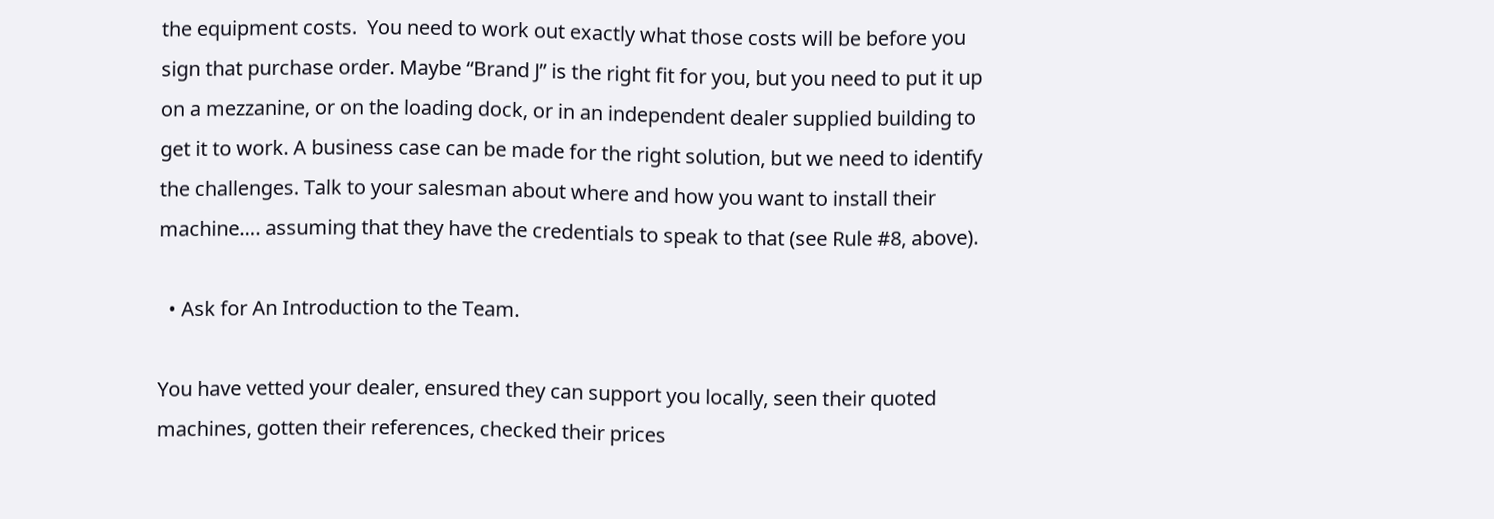the equipment costs.  You need to work out exactly what those costs will be before you sign that purchase order. Maybe “Brand J” is the right fit for you, but you need to put it up on a mezzanine, or on the loading dock, or in an independent dealer supplied building to get it to work. A business case can be made for the right solution, but we need to identify the challenges. Talk to your salesman about where and how you want to install their machine…. assuming that they have the credentials to speak to that (see Rule #8, above).

  • Ask for An Introduction to the Team.

You have vetted your dealer, ensured they can support you locally, seen their quoted machines, gotten their references, checked their prices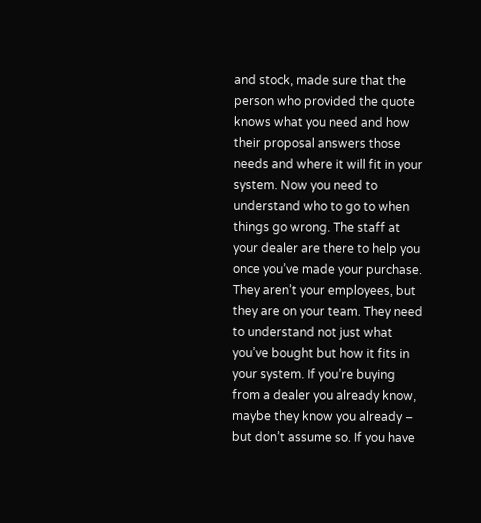and stock, made sure that the person who provided the quote knows what you need and how their proposal answers those needs and where it will fit in your system. Now you need to understand who to go to when things go wrong. The staff at your dealer are there to help you once you’ve made your purchase. They aren’t your employees, but they are on your team. They need to understand not just what you’ve bought but how it fits in your system. If you’re buying from a dealer you already know, maybe they know you already – but don’t assume so. If you have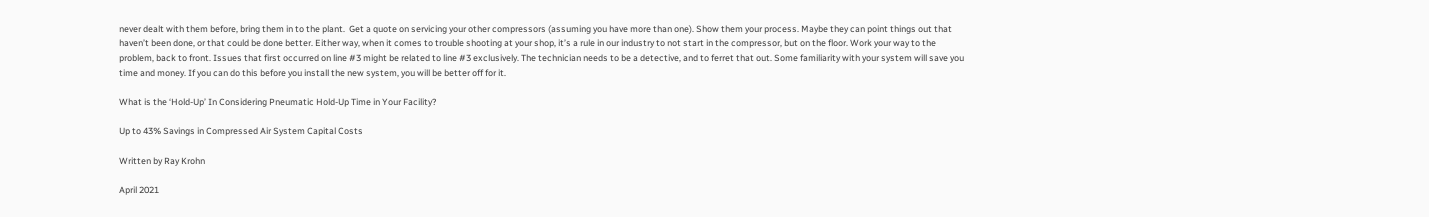never dealt with them before, bring them in to the plant.  Get a quote on servicing your other compressors (assuming you have more than one). Show them your process. Maybe they can point things out that haven’t been done, or that could be done better. Either way, when it comes to trouble shooting at your shop, it’s a rule in our industry to not start in the compressor, but on the floor. Work your way to the problem, back to front. Issues that first occurred on line #3 might be related to line #3 exclusively. The technician needs to be a detective, and to ferret that out. Some familiarity with your system will save you time and money. If you can do this before you install the new system, you will be better off for it.

What is the ‘Hold-Up’ In Considering Pneumatic Hold-Up Time in Your Facility?

Up to 43% Savings in Compressed Air System Capital Costs

Written by Ray Krohn

April 2021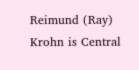Reimund (Ray) Krohn is Central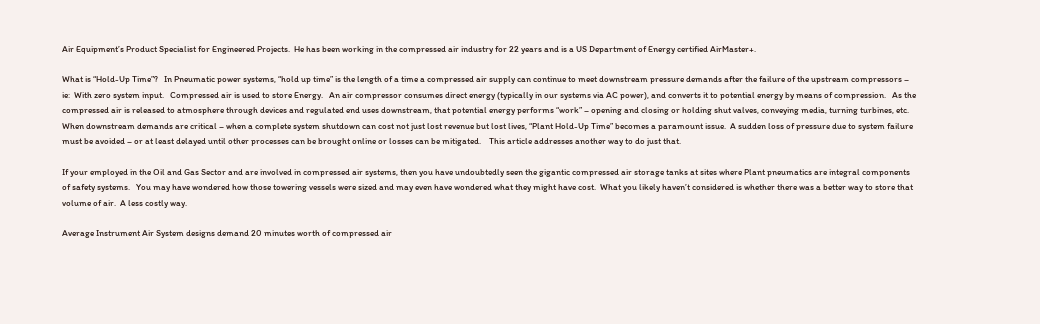Air Equipment’s Product Specialist for Engineered Projects.  He has been working in the compressed air industry for 22 years and is a US Department of Energy certified AirMaster+.

What is “Hold-Up Time”?   In Pneumatic power systems, “hold up time” is the length of a time a compressed air supply can continue to meet downstream pressure demands after the failure of the upstream compressors – ie:  With zero system input.   Compressed air is used to store Energy.   An air compressor consumes direct energy (typically in our systems via AC power), and converts it to potential energy by means of compression.   As the compressed air is released to atmosphere through devices and regulated end uses downstream, that potential energy performs “work” – opening and closing or holding shut valves, conveying media, turning turbines, etc.  When downstream demands are critical – when a complete system shutdown can cost not just lost revenue but lost lives, “Plant Hold-Up Time” becomes a paramount issue.  A sudden loss of pressure due to system failure must be avoided – or at least delayed until other processes can be brought online or losses can be mitigated.    This article addresses another way to do just that.

If your employed in the Oil and Gas Sector and are involved in compressed air systems, then you have undoubtedly seen the gigantic compressed air storage tanks at sites where Plant pneumatics are integral components of safety systems.   You may have wondered how those towering vessels were sized and may even have wondered what they might have cost.  What you likely haven’t considered is whether there was a better way to store that volume of air.  A less costly way.

Average Instrument Air System designs demand 20 minutes worth of compressed air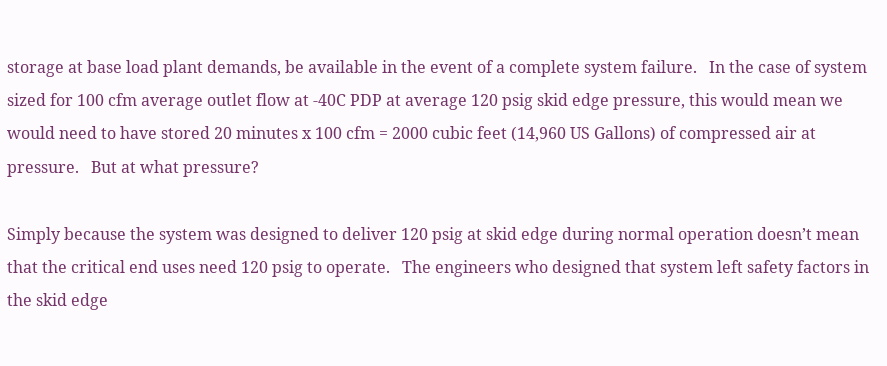storage at base load plant demands, be available in the event of a complete system failure.   In the case of system sized for 100 cfm average outlet flow at -40C PDP at average 120 psig skid edge pressure, this would mean we would need to have stored 20 minutes x 100 cfm = 2000 cubic feet (14,960 US Gallons) of compressed air at pressure.   But at what pressure?

Simply because the system was designed to deliver 120 psig at skid edge during normal operation doesn’t mean that the critical end uses need 120 psig to operate.   The engineers who designed that system left safety factors in the skid edge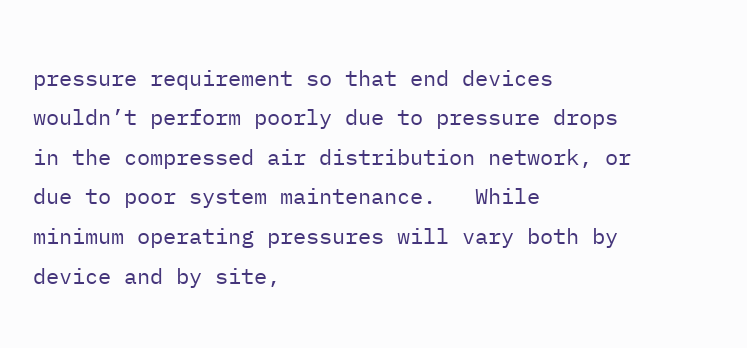pressure requirement so that end devices wouldn’t perform poorly due to pressure drops in the compressed air distribution network, or due to poor system maintenance.   While minimum operating pressures will vary both by device and by site,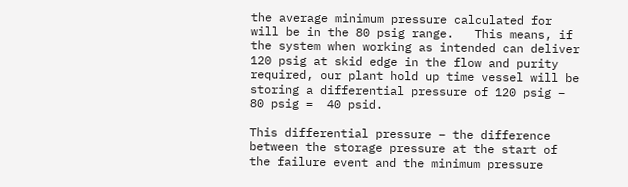the average minimum pressure calculated for will be in the 80 psig range.   This means, if the system when working as intended can deliver 120 psig at skid edge in the flow and purity required, our plant hold up time vessel will be storing a differential pressure of 120 psig – 80 psig =  40 psid.

This differential pressure – the difference between the storage pressure at the start of the failure event and the minimum pressure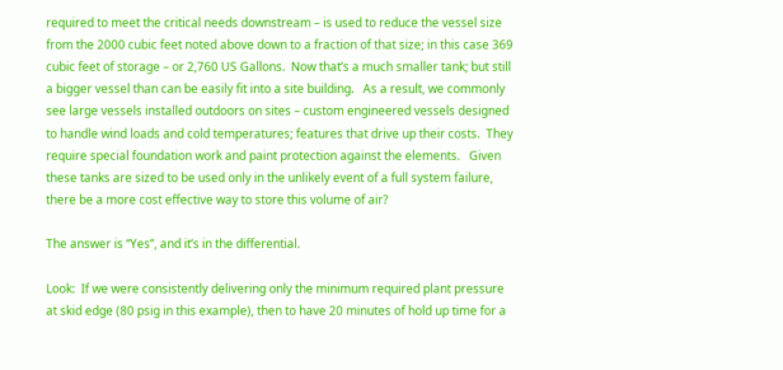required to meet the critical needs downstream – is used to reduce the vessel size from the 2000 cubic feet noted above down to a fraction of that size; in this case 369 cubic feet of storage – or 2,760 US Gallons.  Now that’s a much smaller tank; but still a bigger vessel than can be easily fit into a site building.   As a result, we commonly see large vessels installed outdoors on sites – custom engineered vessels designed to handle wind loads and cold temperatures; features that drive up their costs.  They require special foundation work and paint protection against the elements.   Given these tanks are sized to be used only in the unlikely event of a full system failure, there be a more cost effective way to store this volume of air?

The answer is “Yes”, and it’s in the differential.

Look:  If we were consistently delivering only the minimum required plant pressure at skid edge (80 psig in this example), then to have 20 minutes of hold up time for a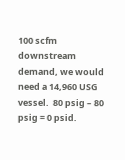100 scfm downstream demand, we would need a 14,960 USG vessel.  80 psig – 80 psig = 0 psid.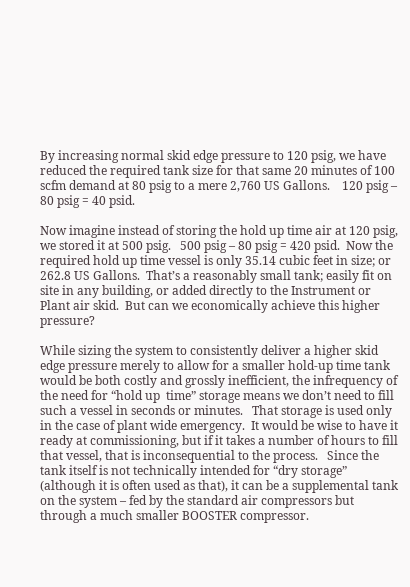By increasing normal skid edge pressure to 120 psig, we have reduced the required tank size for that same 20 minutes of 100 scfm demand at 80 psig to a mere 2,760 US Gallons.    120 psig – 80 psig = 40 psid.

Now imagine instead of storing the hold up time air at 120 psig, we stored it at 500 psig.   500 psig – 80 psig = 420 psid.  Now the required hold up time vessel is only 35.14 cubic feet in size; or 262.8 US Gallons.  That’s a reasonably small tank; easily fit on site in any building, or added directly to the Instrument or Plant air skid.  But can we economically achieve this higher pressure?

While sizing the system to consistently deliver a higher skid edge pressure merely to allow for a smaller hold-up time tank would be both costly and grossly inefficient, the infrequency of the need for “hold up  time” storage means we don’t need to fill such a vessel in seconds or minutes.   That storage is used only in the case of plant wide emergency.  It would be wise to have it ready at commissioning, but if it takes a number of hours to fill that vessel, that is inconsequential to the process.   Since the tank itself is not technically intended for “dry storage” (although it is often used as that), it can be a supplemental tank on the system – fed by the standard air compressors but through a much smaller BOOSTER compressor.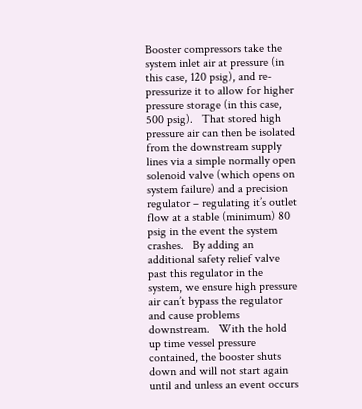Booster compressors take the system inlet air at pressure (in this case, 120 psig), and re-pressurize it to allow for higher pressure storage (in this case, 500 psig).   That stored high pressure air can then be isolated from the downstream supply lines via a simple normally open solenoid valve (which opens on system failure) and a precision regulator – regulating it’s outlet flow at a stable (minimum) 80 psig in the event the system crashes.   By adding an additional safety relief valve past this regulator in the system, we ensure high pressure air can’t bypass the regulator and cause problems downstream.   With the hold up time vessel pressure contained, the booster shuts down and will not start again until and unless an event occurs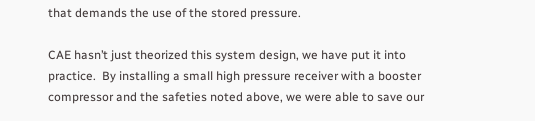that demands the use of the stored pressure.

CAE hasn’t just theorized this system design, we have put it into practice.  By installing a small high pressure receiver with a booster compressor and the safeties noted above, we were able to save our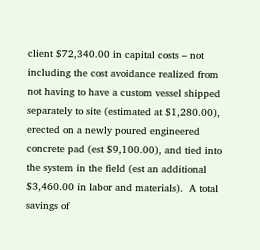client $72,340.00 in capital costs – not including the cost avoidance realized from not having to have a custom vessel shipped separately to site (estimated at $1,280.00), erected on a newly poured engineered concrete pad (est $9,100.00), and tied into the system in the field (est an additional $3,460.00 in labor and materials).  A total savings of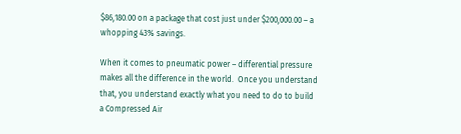$86,180.00 on a package that cost just under $200,000.00 – a whopping 43% savings.

When it comes to pneumatic power – differential pressure makes all the difference in the world.  Once you understand that, you understand exactly what you need to do to build a Compressed Air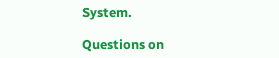System.

Questions on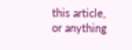this article, or anything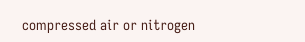compressed air or nitrogen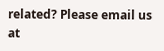related? Please email us at